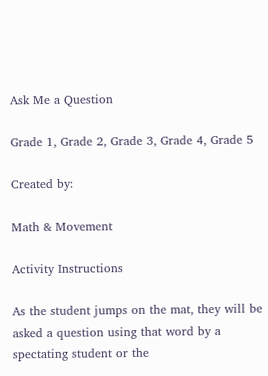Ask Me a Question

Grade 1, Grade 2, Grade 3, Grade 4, Grade 5

Created by:

Math & Movement

Activity Instructions

As the student jumps on the mat, they will be asked a question using that word by a spectating student or the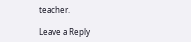teacher.

Leave a Reply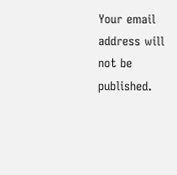Your email address will not be published.